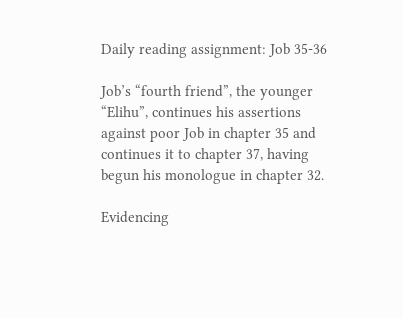Daily reading assignment: Job 35-36

Job’s “fourth friend”, the younger “Elihu”, continues his assertions against poor Job in chapter 35 and continues it to chapter 37, having begun his monologue in chapter 32.

Evidencing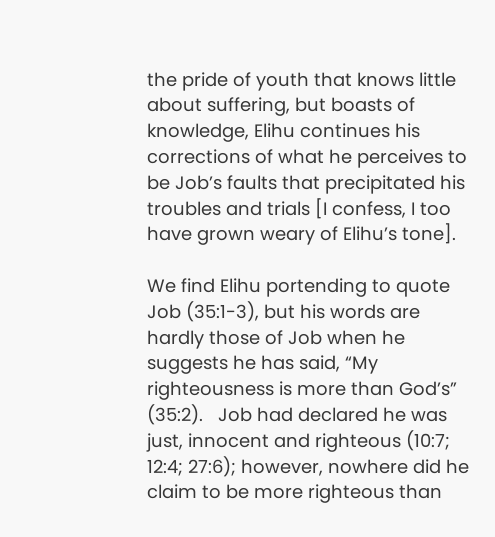the pride of youth that knows little about suffering, but boasts of knowledge, Elihu continues his corrections of what he perceives to be Job’s faults that precipitated his troubles and trials [I confess, I too have grown weary of Elihu’s tone].

We find Elihu portending to quote Job (35:1-3), but his words are hardly those of Job when he suggests he has said, “My righteousness is more than God’s” (35:2).   Job had declared he was just, innocent and righteous (10:7; 12:4; 27:6); however, nowhere did he claim to be more righteous than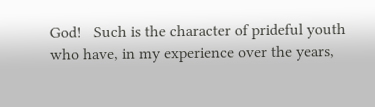God!   Such is the character of prideful youth who have, in my experience over the years,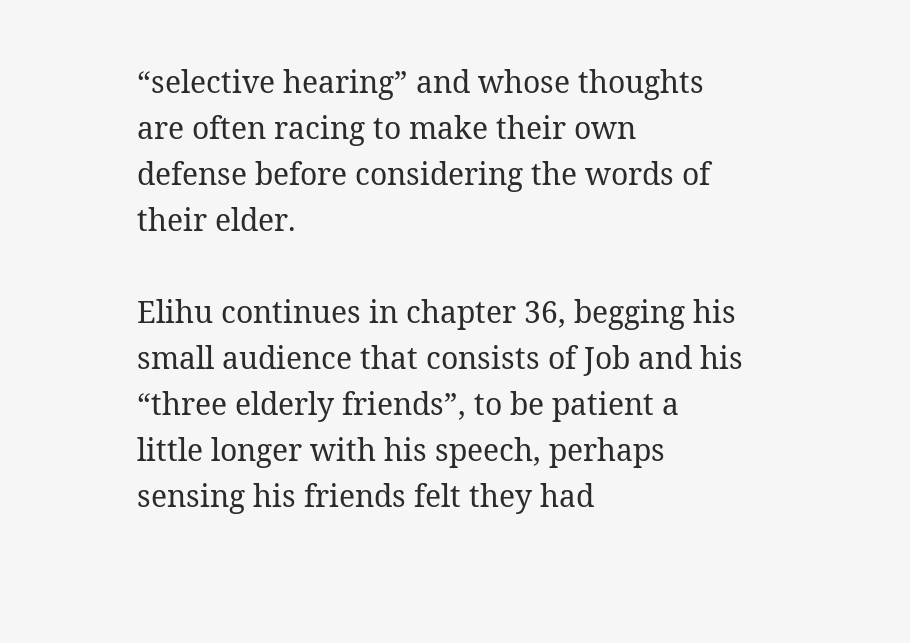“selective hearing” and whose thoughts are often racing to make their own defense before considering the words of their elder.

Elihu continues in chapter 36, begging his small audience that consists of Job and his “three elderly friends”, to be patient a little longer with his speech, perhaps sensing his friends felt they had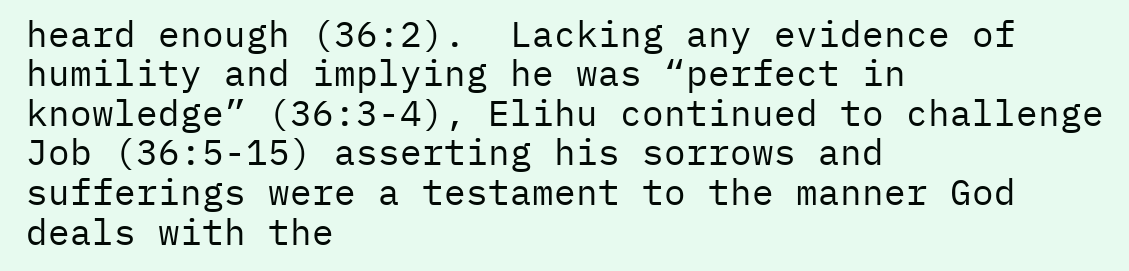heard enough (36:2).  Lacking any evidence of humility and implying he was “perfect in knowledge” (36:3-4), Elihu continued to challenge Job (36:5-15) asserting his sorrows and sufferings were a testament to the manner God deals with the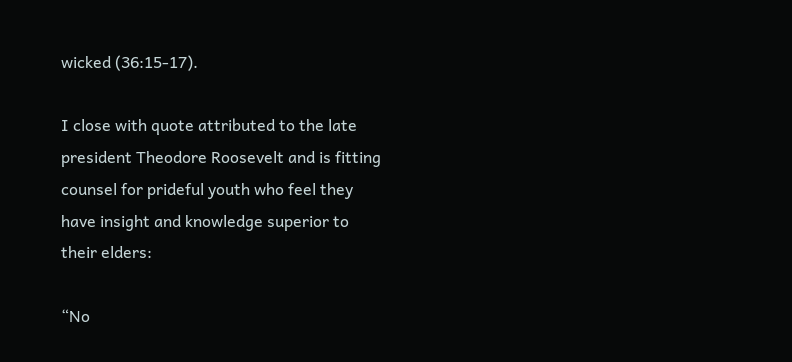wicked (36:15-17).

I close with quote attributed to the late president Theodore Roosevelt and is fitting counsel for prideful youth who feel they have insight and knowledge superior to their elders:

“No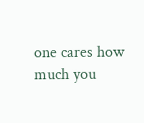one cares how much you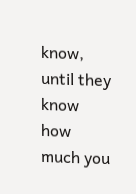know, until they know how much you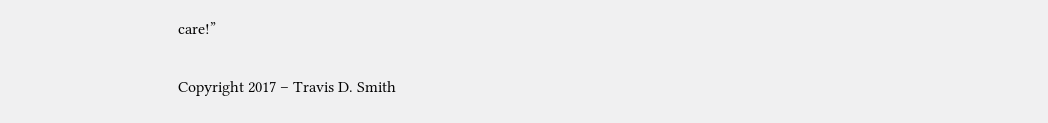care!”

Copyright 2017 – Travis D. Smith